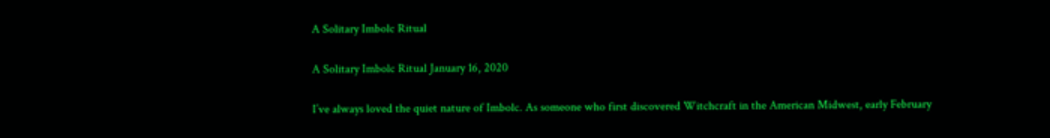A Solitary Imbolc Ritual

A Solitary Imbolc Ritual January 16, 2020

I’ve always loved the quiet nature of Imbolc. As someone who first discovered Witchcraft in the American Midwest, early February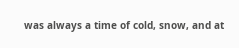was always a time of cold, snow, and at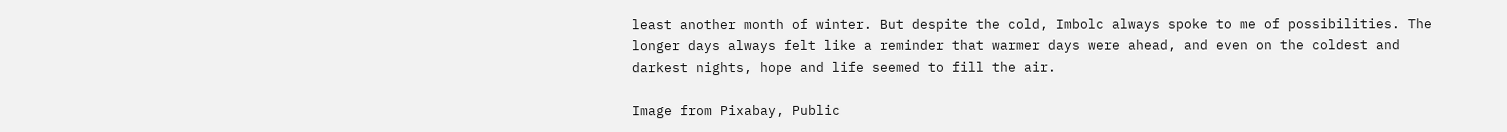least another month of winter. But despite the cold, Imbolc always spoke to me of possibilities. The longer days always felt like a reminder that warmer days were ahead, and even on the coldest and darkest nights, hope and life seemed to fill the air.

Image from Pixabay, Public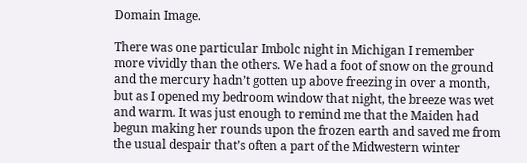Domain Image.

There was one particular Imbolc night in Michigan I remember more vividly than the others. We had a foot of snow on the ground and the mercury hadn’t gotten up above freezing in over a month, but as I opened my bedroom window that night, the breeze was wet and warm. It was just enough to remind me that the Maiden had begun making her rounds upon the frozen earth and saved me from the usual despair that’s often a part of the Midwestern winter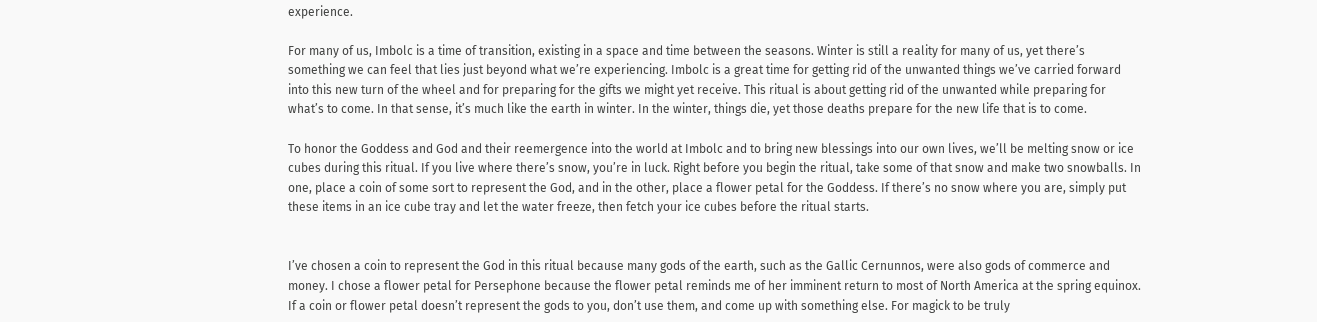experience.

For many of us, Imbolc is a time of transition, existing in a space and time between the seasons. Winter is still a reality for many of us, yet there’s something we can feel that lies just beyond what we’re experiencing. Imbolc is a great time for getting rid of the unwanted things we’ve carried forward into this new turn of the wheel and for preparing for the gifts we might yet receive. This ritual is about getting rid of the unwanted while preparing for what’s to come. In that sense, it’s much like the earth in winter. In the winter, things die, yet those deaths prepare for the new life that is to come.

To honor the Goddess and God and their reemergence into the world at Imbolc and to bring new blessings into our own lives, we’ll be melting snow or ice cubes during this ritual. If you live where there’s snow, you’re in luck. Right before you begin the ritual, take some of that snow and make two snowballs. In one, place a coin of some sort to represent the God, and in the other, place a flower petal for the Goddess. If there’s no snow where you are, simply put these items in an ice cube tray and let the water freeze, then fetch your ice cubes before the ritual starts.


I’ve chosen a coin to represent the God in this ritual because many gods of the earth, such as the Gallic Cernunnos, were also gods of commerce and money. I chose a flower petal for Persephone because the flower petal reminds me of her imminent return to most of North America at the spring equinox. If a coin or flower petal doesn’t represent the gods to you, don’t use them, and come up with something else. For magick to be truly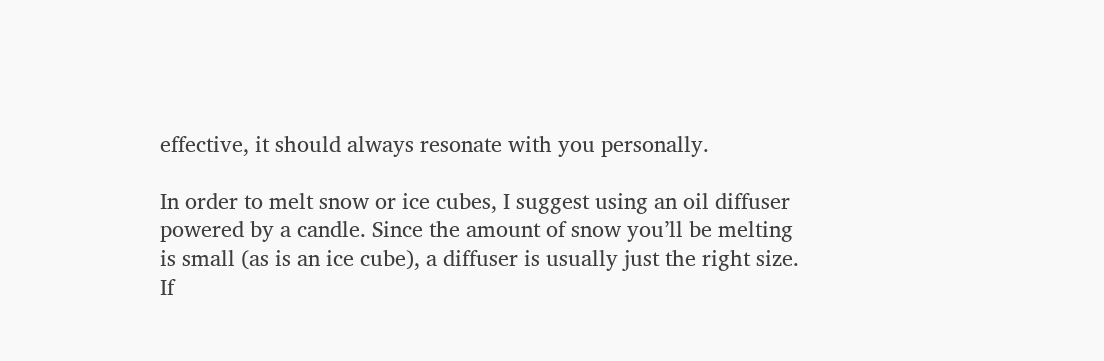effective, it should always resonate with you personally.

In order to melt snow or ice cubes, I suggest using an oil diffuser powered by a candle. Since the amount of snow you’ll be melting is small (as is an ice cube), a diffuser is usually just the right size. If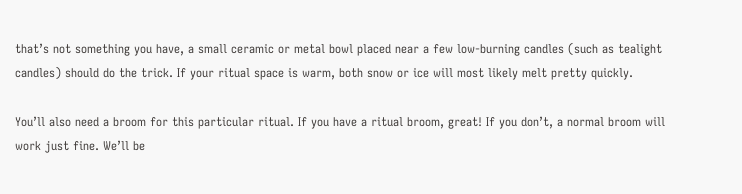that’s not something you have, a small ceramic or metal bowl placed near a few low-burning candles (such as tealight candles) should do the trick. If your ritual space is warm, both snow or ice will most likely melt pretty quickly.

You’ll also need a broom for this particular ritual. If you have a ritual broom, great! If you don’t, a normal broom will work just fine. We’ll be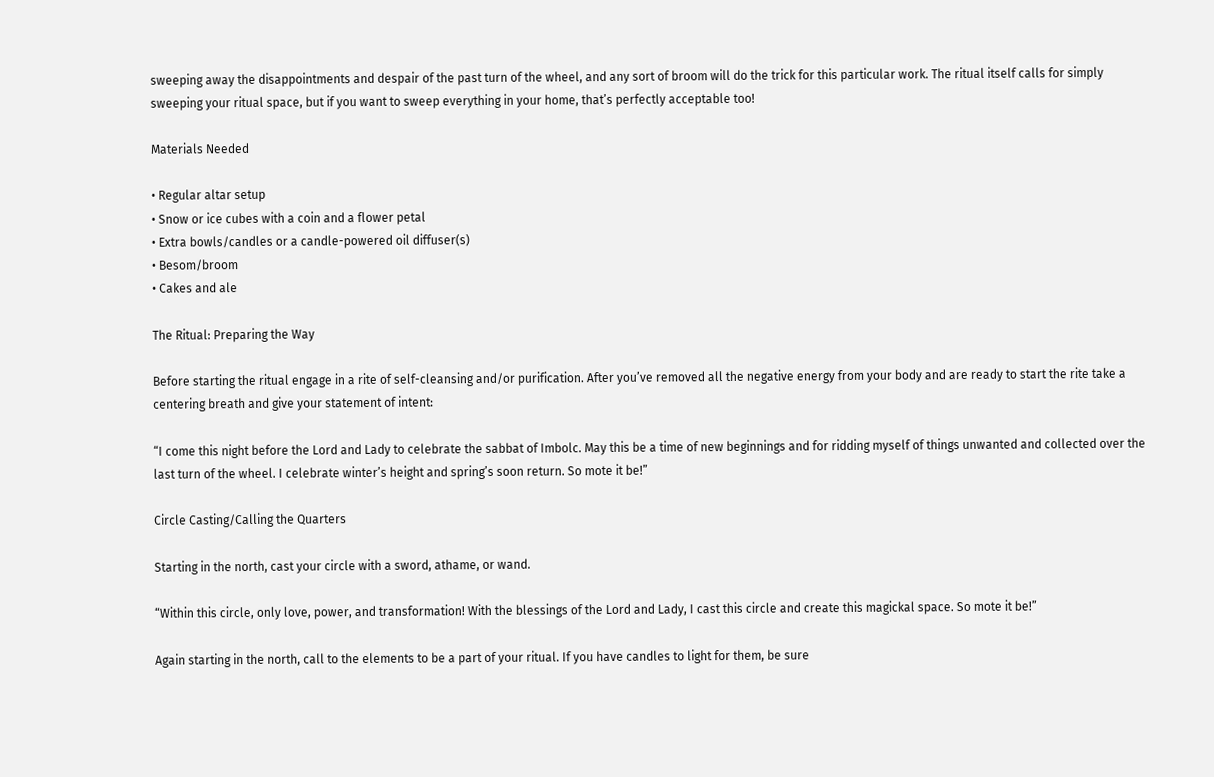sweeping away the disappointments and despair of the past turn of the wheel, and any sort of broom will do the trick for this particular work. The ritual itself calls for simply sweeping your ritual space, but if you want to sweep everything in your home, that’s perfectly acceptable too!

Materials Needed

• Regular altar setup
• Snow or ice cubes with a coin and a flower petal
• Extra bowls/candles or a candle-powered oil diffuser(s)
• Besom/broom
• Cakes and ale

The Ritual: Preparing the Way

Before starting the ritual engage in a rite of self-cleansing and/or purification. After you’ve removed all the negative energy from your body and are ready to start the rite take a centering breath and give your statement of intent:

“I come this night before the Lord and Lady to celebrate the sabbat of Imbolc. May this be a time of new beginnings and for ridding myself of things unwanted and collected over the last turn of the wheel. I celebrate winter’s height and spring’s soon return. So mote it be!”

Circle Casting/Calling the Quarters

Starting in the north, cast your circle with a sword, athame, or wand.

“Within this circle, only love, power, and transformation! With the blessings of the Lord and Lady, I cast this circle and create this magickal space. So mote it be!”

Again starting in the north, call to the elements to be a part of your ritual. If you have candles to light for them, be sure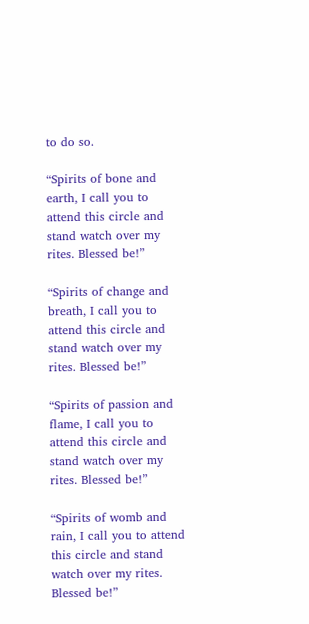to do so.

“Spirits of bone and earth, I call you to attend this circle and stand watch over my rites. Blessed be!”

“Spirits of change and breath, I call you to attend this circle and stand watch over my rites. Blessed be!”

“Spirits of passion and flame, I call you to attend this circle and stand watch over my rites. Blessed be!”

“Spirits of womb and rain, I call you to attend this circle and stand watch over my rites. Blessed be!”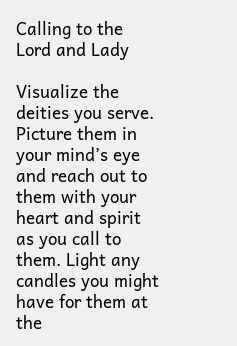Calling to the Lord and Lady

Visualize the deities you serve. Picture them in your mind’s eye and reach out to them with your heart and spirit as you call to them. Light any candles you might have for them at the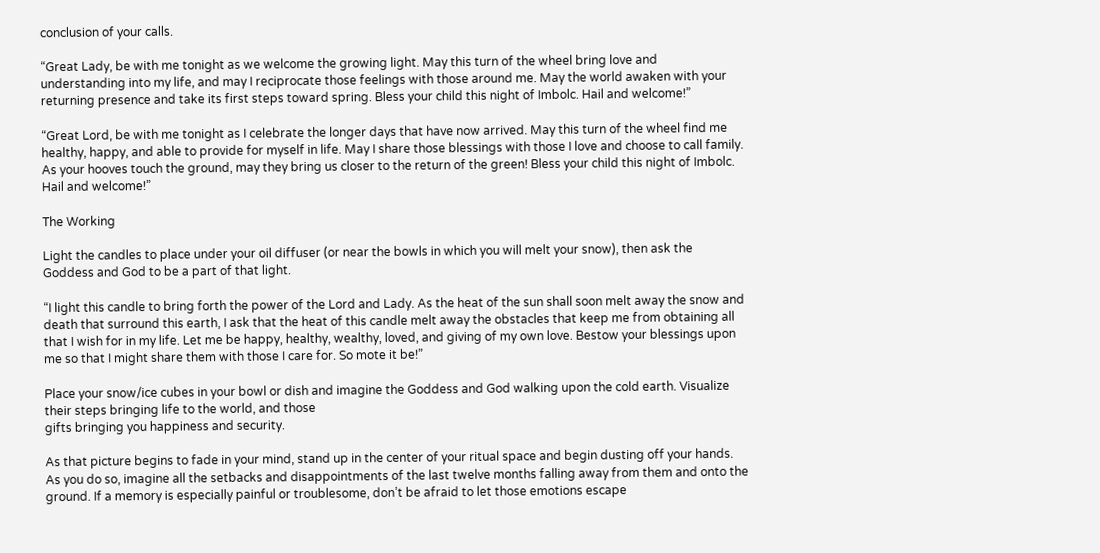conclusion of your calls.

“Great Lady, be with me tonight as we welcome the growing light. May this turn of the wheel bring love and understanding into my life, and may I reciprocate those feelings with those around me. May the world awaken with your returning presence and take its first steps toward spring. Bless your child this night of Imbolc. Hail and welcome!”

“Great Lord, be with me tonight as I celebrate the longer days that have now arrived. May this turn of the wheel find me healthy, happy, and able to provide for myself in life. May I share those blessings with those I love and choose to call family. As your hooves touch the ground, may they bring us closer to the return of the green! Bless your child this night of Imbolc. Hail and welcome!”

The Working

Light the candles to place under your oil diffuser (or near the bowls in which you will melt your snow), then ask the Goddess and God to be a part of that light.

“I light this candle to bring forth the power of the Lord and Lady. As the heat of the sun shall soon melt away the snow and death that surround this earth, I ask that the heat of this candle melt away the obstacles that keep me from obtaining all that I wish for in my life. Let me be happy, healthy, wealthy, loved, and giving of my own love. Bestow your blessings upon me so that I might share them with those I care for. So mote it be!”

Place your snow/ice cubes in your bowl or dish and imagine the Goddess and God walking upon the cold earth. Visualize their steps bringing life to the world, and those
gifts bringing you happiness and security.

As that picture begins to fade in your mind, stand up in the center of your ritual space and begin dusting off your hands. As you do so, imagine all the setbacks and disappointments of the last twelve months falling away from them and onto the ground. If a memory is especially painful or troublesome, don’t be afraid to let those emotions escape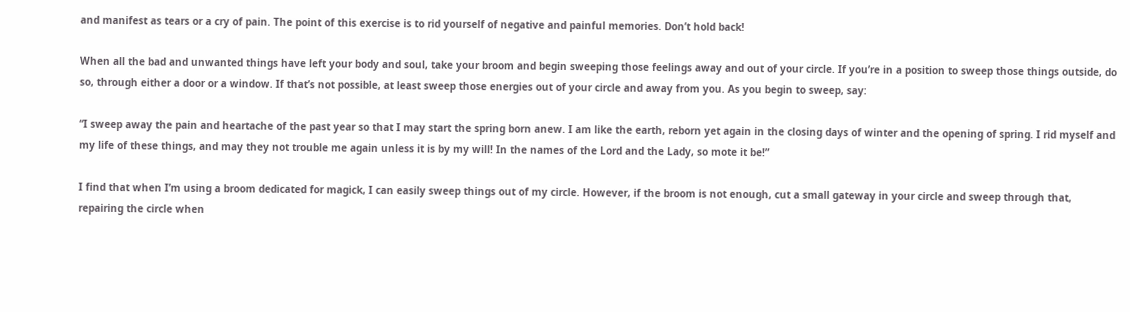and manifest as tears or a cry of pain. The point of this exercise is to rid yourself of negative and painful memories. Don’t hold back!

When all the bad and unwanted things have left your body and soul, take your broom and begin sweeping those feelings away and out of your circle. If you’re in a position to sweep those things outside, do so, through either a door or a window. If that’s not possible, at least sweep those energies out of your circle and away from you. As you begin to sweep, say:

“I sweep away the pain and heartache of the past year so that I may start the spring born anew. I am like the earth, reborn yet again in the closing days of winter and the opening of spring. I rid myself and my life of these things, and may they not trouble me again unless it is by my will! In the names of the Lord and the Lady, so mote it be!”

I find that when I’m using a broom dedicated for magick, I can easily sweep things out of my circle. However, if the broom is not enough, cut a small gateway in your circle and sweep through that, repairing the circle when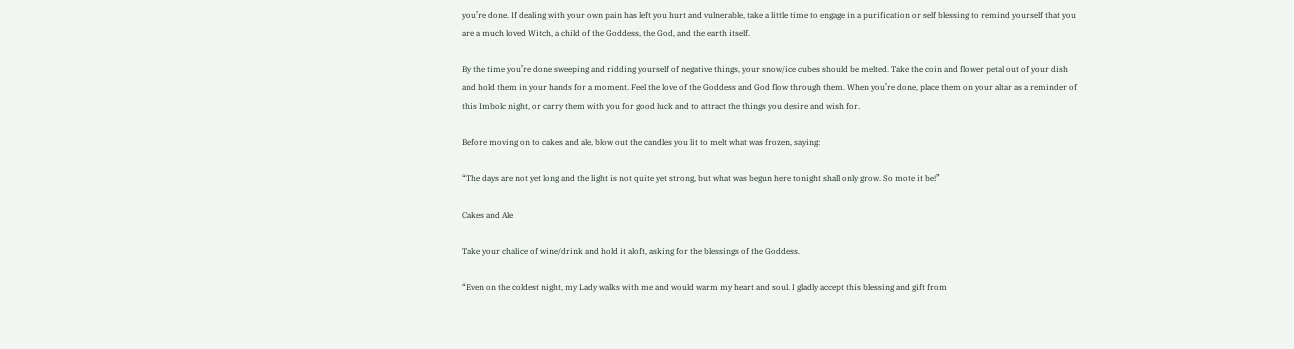you’re done. If dealing with your own pain has left you hurt and vulnerable, take a little time to engage in a purification or self blessing to remind yourself that you are a much loved Witch, a child of the Goddess, the God, and the earth itself.

By the time you’re done sweeping and ridding yourself of negative things, your snow/ice cubes should be melted. Take the coin and flower petal out of your dish and hold them in your hands for a moment. Feel the love of the Goddess and God flow through them. When you’re done, place them on your altar as a reminder of this Imbolc night, or carry them with you for good luck and to attract the things you desire and wish for.

Before moving on to cakes and ale, blow out the candles you lit to melt what was frozen, saying:

“The days are not yet long and the light is not quite yet strong, but what was begun here tonight shall only grow. So mote it be!”

Cakes and Ale

Take your chalice of wine/drink and hold it aloft, asking for the blessings of the Goddess.

“Even on the coldest night, my Lady walks with me and would warm my heart and soul. I gladly accept this blessing and gift from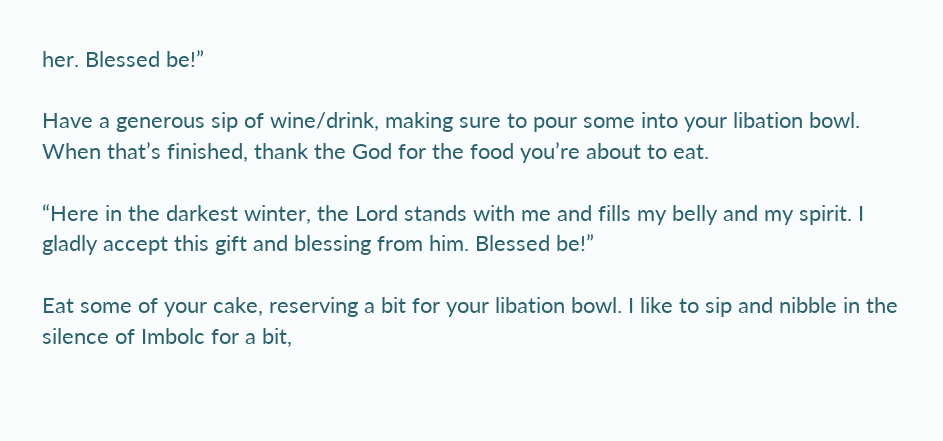her. Blessed be!”

Have a generous sip of wine/drink, making sure to pour some into your libation bowl. When that’s finished, thank the God for the food you’re about to eat.

“Here in the darkest winter, the Lord stands with me and fills my belly and my spirit. I gladly accept this gift and blessing from him. Blessed be!”

Eat some of your cake, reserving a bit for your libation bowl. I like to sip and nibble in the silence of Imbolc for a bit,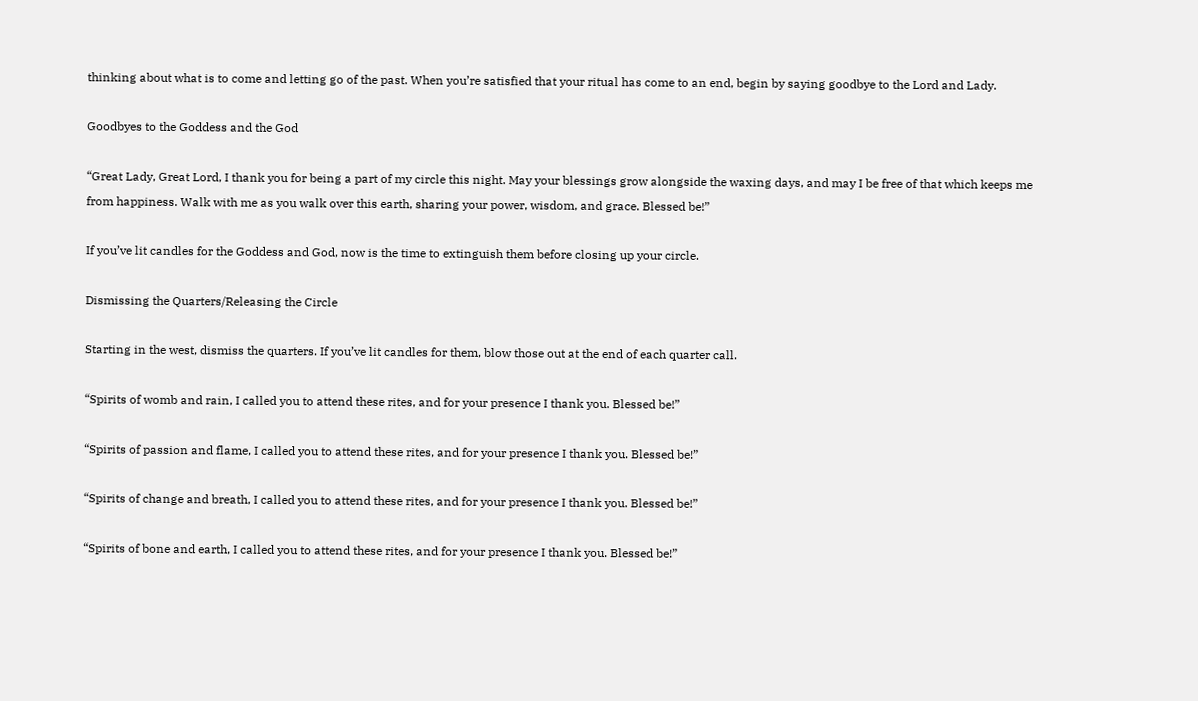thinking about what is to come and letting go of the past. When you’re satisfied that your ritual has come to an end, begin by saying goodbye to the Lord and Lady.

Goodbyes to the Goddess and the God

“Great Lady, Great Lord, I thank you for being a part of my circle this night. May your blessings grow alongside the waxing days, and may I be free of that which keeps me from happiness. Walk with me as you walk over this earth, sharing your power, wisdom, and grace. Blessed be!”

If you’ve lit candles for the Goddess and God, now is the time to extinguish them before closing up your circle.

Dismissing the Quarters/Releasing the Circle

Starting in the west, dismiss the quarters. If you’ve lit candles for them, blow those out at the end of each quarter call.

“Spirits of womb and rain, I called you to attend these rites, and for your presence I thank you. Blessed be!”

“Spirits of passion and flame, I called you to attend these rites, and for your presence I thank you. Blessed be!”

“Spirits of change and breath, I called you to attend these rites, and for your presence I thank you. Blessed be!”

“Spirits of bone and earth, I called you to attend these rites, and for your presence I thank you. Blessed be!”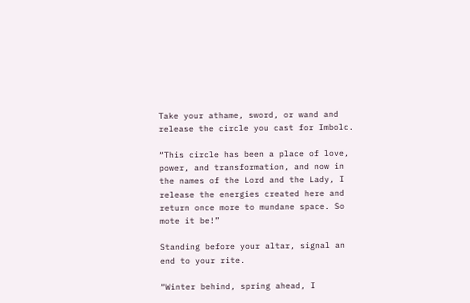Take your athame, sword, or wand and release the circle you cast for Imbolc.

“This circle has been a place of love, power, and transformation, and now in the names of the Lord and the Lady, I release the energies created here and return once more to mundane space. So mote it be!”

Standing before your altar, signal an end to your rite.

“Winter behind, spring ahead, I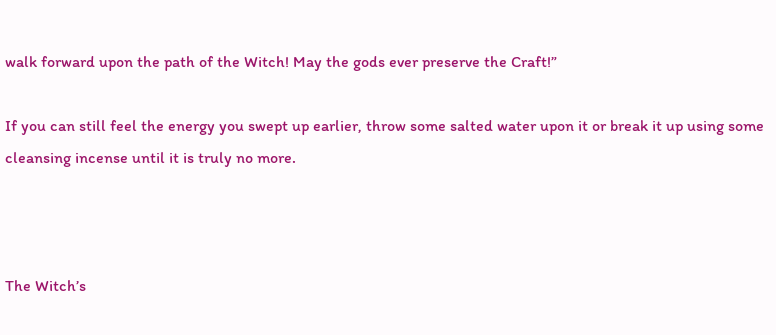walk forward upon the path of the Witch! May the gods ever preserve the Craft!”

If you can still feel the energy you swept up earlier, throw some salted water upon it or break it up using some cleansing incense until it is truly no more.



The Witch’s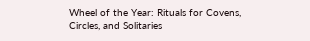Wheel of the Year: Rituals for Covens, Circles, and Solitaries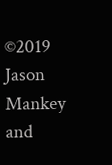©2019 Jason Mankey and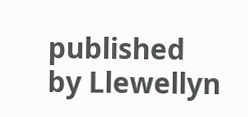published by Llewellyn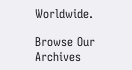Worldwide.

Browse Our Archives